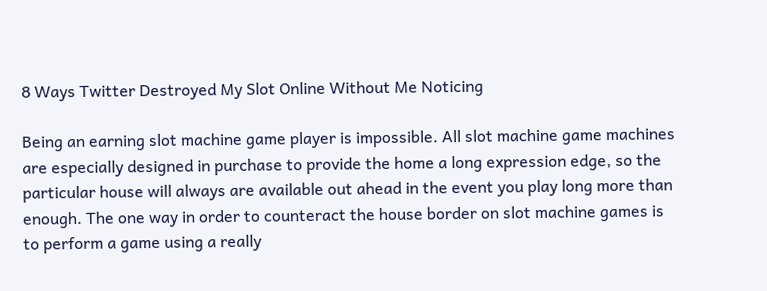8 Ways Twitter Destroyed My Slot Online Without Me Noticing

Being an earning slot machine game player is impossible. All slot machine game machines are especially designed in purchase to provide the home a long expression edge, so the particular house will always are available out ahead in the event you play long more than enough. The one way in order to counteract the house border on slot machine games is to perform a game using a really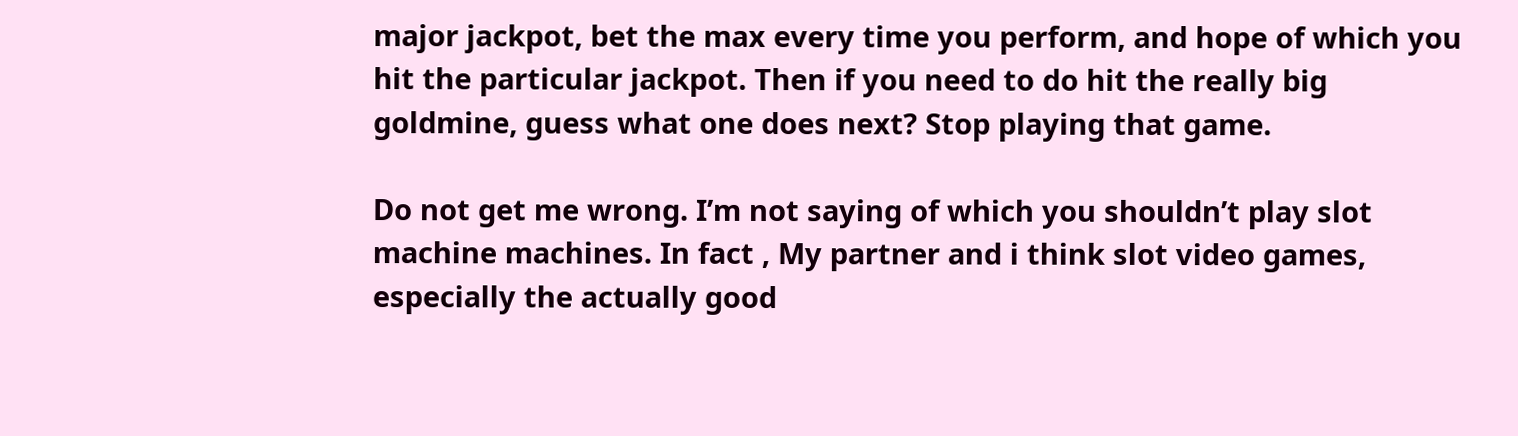major jackpot, bet the max every time you perform, and hope of which you hit the particular jackpot. Then if you need to do hit the really big goldmine, guess what one does next? Stop playing that game.

Do not get me wrong. I’m not saying of which you shouldn’t play slot machine machines. In fact , My partner and i think slot video games, especially the actually good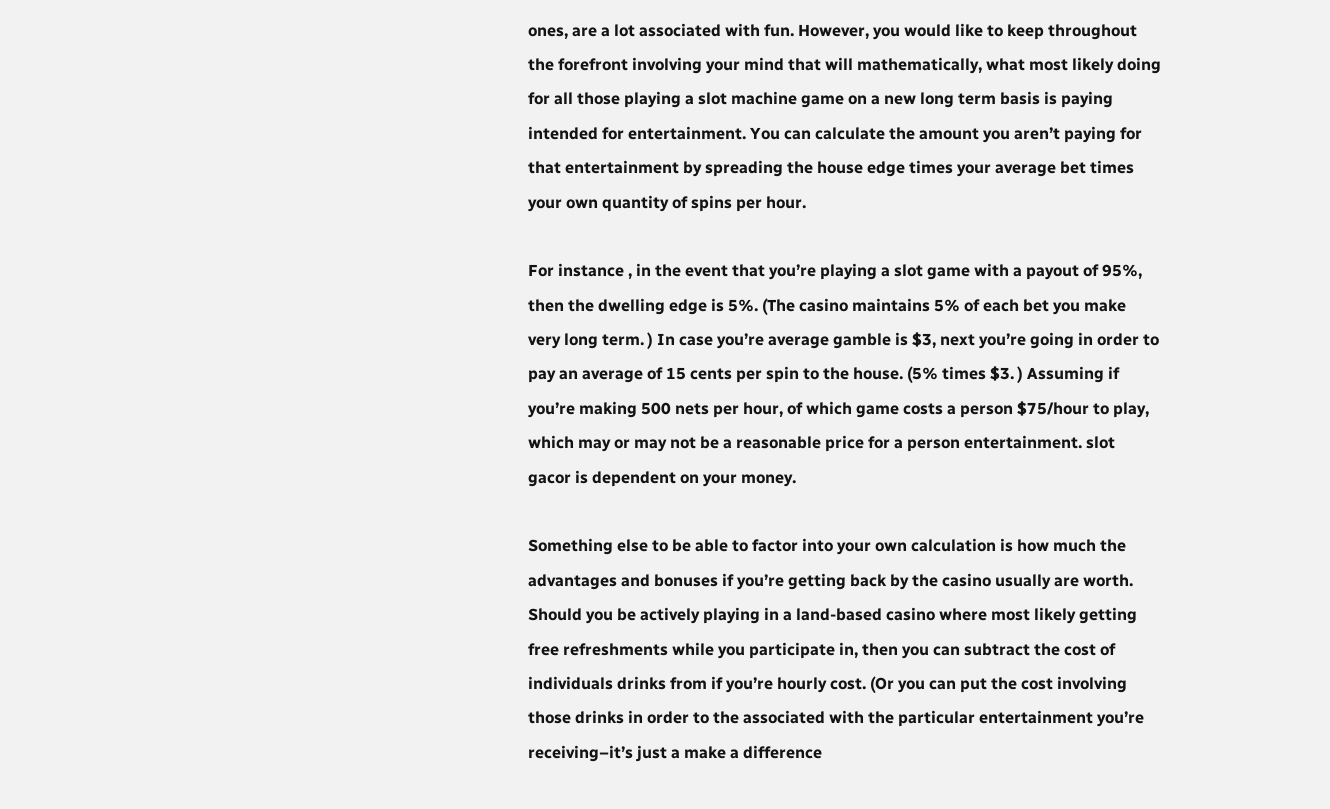ones, are a lot associated with fun. However, you would like to keep throughout the forefront involving your mind that will mathematically, what most likely doing for all those playing a slot machine game on a new long term basis is paying intended for entertainment. You can calculate the amount you aren’t paying for that entertainment by spreading the house edge times your average bet times your own quantity of spins per hour.

For instance , in the event that you’re playing a slot game with a payout of 95%, then the dwelling edge is 5%. (The casino maintains 5% of each bet you make very long term. ) In case you’re average gamble is $3, next you’re going in order to pay an average of 15 cents per spin to the house. (5% times $3. ) Assuming if you’re making 500 nets per hour, of which game costs a person $75/hour to play, which may or may not be a reasonable price for a person entertainment. slot gacor is dependent on your money.

Something else to be able to factor into your own calculation is how much the advantages and bonuses if you’re getting back by the casino usually are worth. Should you be actively playing in a land-based casino where most likely getting free refreshments while you participate in, then you can subtract the cost of individuals drinks from if you’re hourly cost. (Or you can put the cost involving those drinks in order to the associated with the particular entertainment you’re receiving–it’s just a make a difference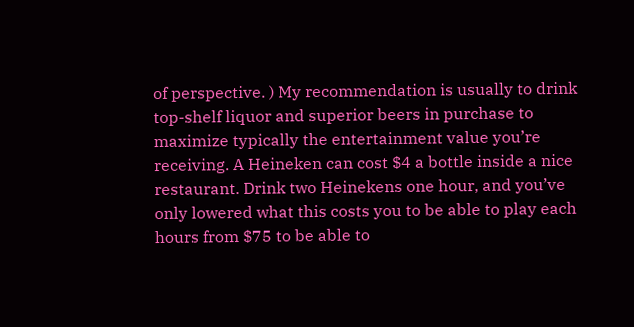of perspective. ) My recommendation is usually to drink top-shelf liquor and superior beers in purchase to maximize typically the entertainment value you’re receiving. A Heineken can cost $4 a bottle inside a nice restaurant. Drink two Heinekens one hour, and you’ve only lowered what this costs you to be able to play each hours from $75 to be able to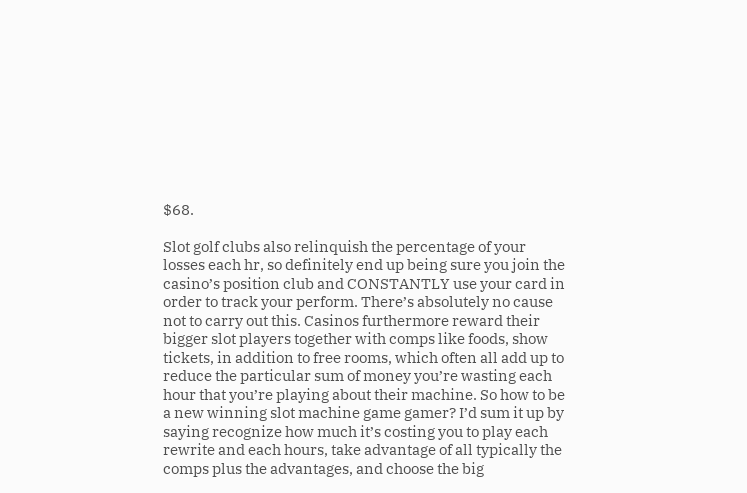$68.

Slot golf clubs also relinquish the percentage of your losses each hr, so definitely end up being sure you join the casino’s position club and CONSTANTLY use your card in order to track your perform. There’s absolutely no cause not to carry out this. Casinos furthermore reward their bigger slot players together with comps like foods, show tickets, in addition to free rooms, which often all add up to reduce the particular sum of money you’re wasting each hour that you’re playing about their machine. So how to be a new winning slot machine game gamer? I’d sum it up by saying recognize how much it’s costing you to play each rewrite and each hours, take advantage of all typically the comps plus the advantages, and choose the big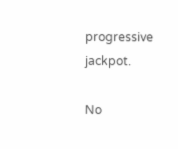progressive jackpot.

No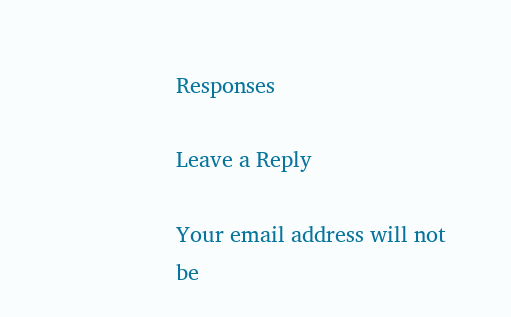Responses

Leave a Reply

Your email address will not be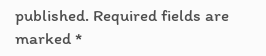published. Required fields are marked *